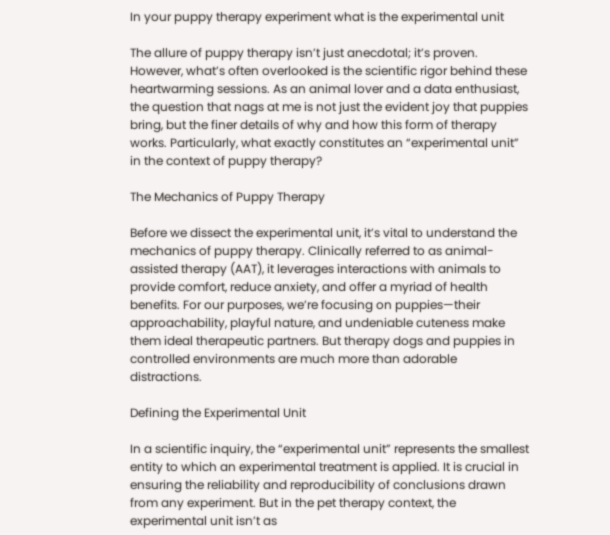In your puppy therapy experiment what is the experimental unit

The allure of puppy therapy isn’t just anecdotal; it’s proven. However, what’s often overlooked is the scientific rigor behind these heartwarming sessions. As an animal lover and a data enthusiast, the question that nags at me is not just the evident joy that puppies bring, but the finer details of why and how this form of therapy works. Particularly, what exactly constitutes an “experimental unit” in the context of puppy therapy?

The Mechanics of Puppy Therapy

Before we dissect the experimental unit, it’s vital to understand the mechanics of puppy therapy. Clinically referred to as animal-assisted therapy (AAT), it leverages interactions with animals to provide comfort, reduce anxiety, and offer a myriad of health benefits. For our purposes, we’re focusing on puppies—their approachability, playful nature, and undeniable cuteness make them ideal therapeutic partners. But therapy dogs and puppies in controlled environments are much more than adorable distractions.

Defining the Experimental Unit

In a scientific inquiry, the “experimental unit” represents the smallest entity to which an experimental treatment is applied. It is crucial in ensuring the reliability and reproducibility of conclusions drawn from any experiment. But in the pet therapy context, the experimental unit isn’t as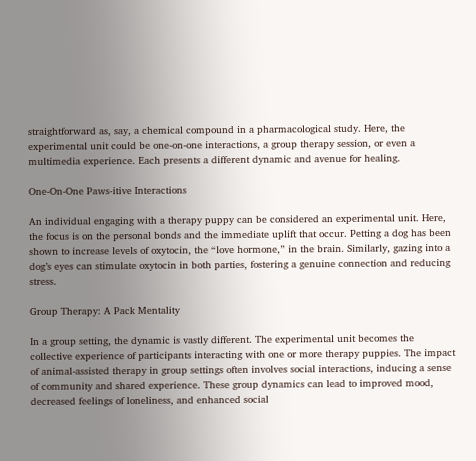straightforward as, say, a chemical compound in a pharmacological study. Here, the experimental unit could be one-on-one interactions, a group therapy session, or even a multimedia experience. Each presents a different dynamic and avenue for healing.

One-On-One Paws-itive Interactions

An individual engaging with a therapy puppy can be considered an experimental unit. Here, the focus is on the personal bonds and the immediate uplift that occur. Petting a dog has been shown to increase levels of oxytocin, the “love hormone,” in the brain. Similarly, gazing into a dog’s eyes can stimulate oxytocin in both parties, fostering a genuine connection and reducing stress.

Group Therapy: A Pack Mentality

In a group setting, the dynamic is vastly different. The experimental unit becomes the collective experience of participants interacting with one or more therapy puppies. The impact of animal-assisted therapy in group settings often involves social interactions, inducing a sense of community and shared experience. These group dynamics can lead to improved mood, decreased feelings of loneliness, and enhanced social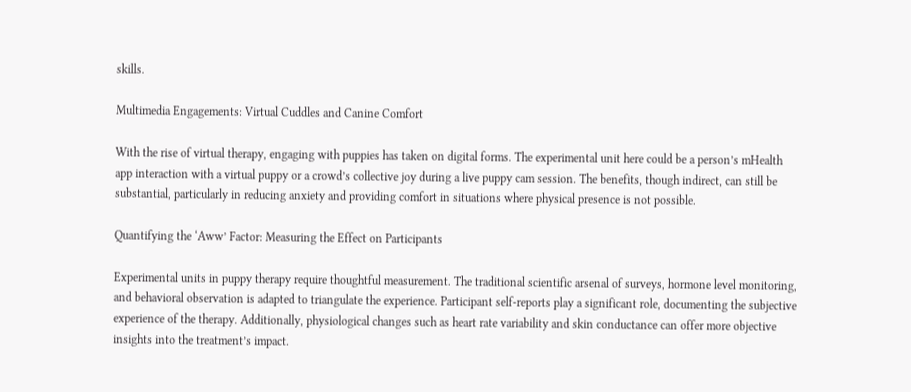skills.

Multimedia Engagements: Virtual Cuddles and Canine Comfort

With the rise of virtual therapy, engaging with puppies has taken on digital forms. The experimental unit here could be a person’s mHealth app interaction with a virtual puppy or a crowd’s collective joy during a live puppy cam session. The benefits, though indirect, can still be substantial, particularly in reducing anxiety and providing comfort in situations where physical presence is not possible.

Quantifying the ‘Aww’ Factor: Measuring the Effect on Participants

Experimental units in puppy therapy require thoughtful measurement. The traditional scientific arsenal of surveys, hormone level monitoring, and behavioral observation is adapted to triangulate the experience. Participant self-reports play a significant role, documenting the subjective experience of the therapy. Additionally, physiological changes such as heart rate variability and skin conductance can offer more objective insights into the treatment’s impact.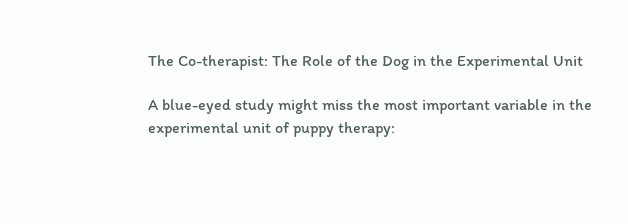The Co-therapist: The Role of the Dog in the Experimental Unit

A blue-eyed study might miss the most important variable in the experimental unit of puppy therapy: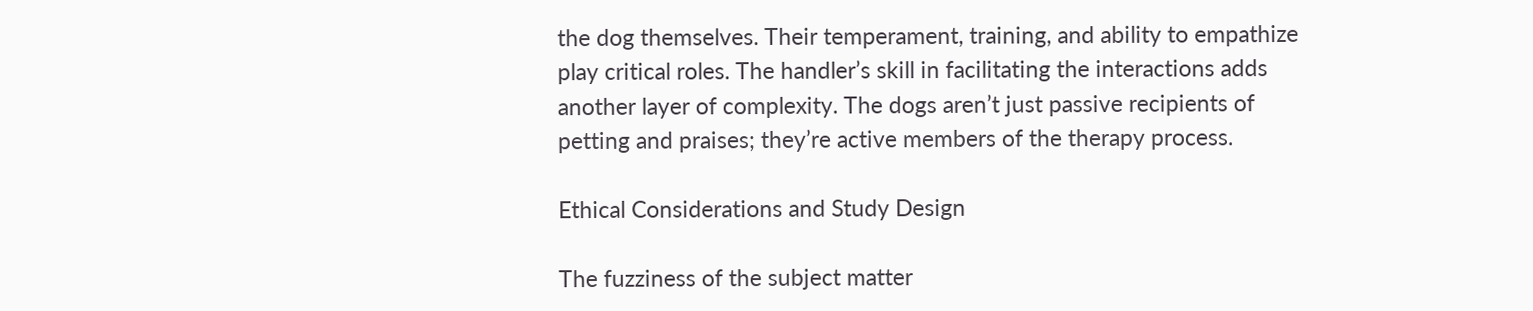the dog themselves. Their temperament, training, and ability to empathize play critical roles. The handler’s skill in facilitating the interactions adds another layer of complexity. The dogs aren’t just passive recipients of petting and praises; they’re active members of the therapy process.

Ethical Considerations and Study Design

The fuzziness of the subject matter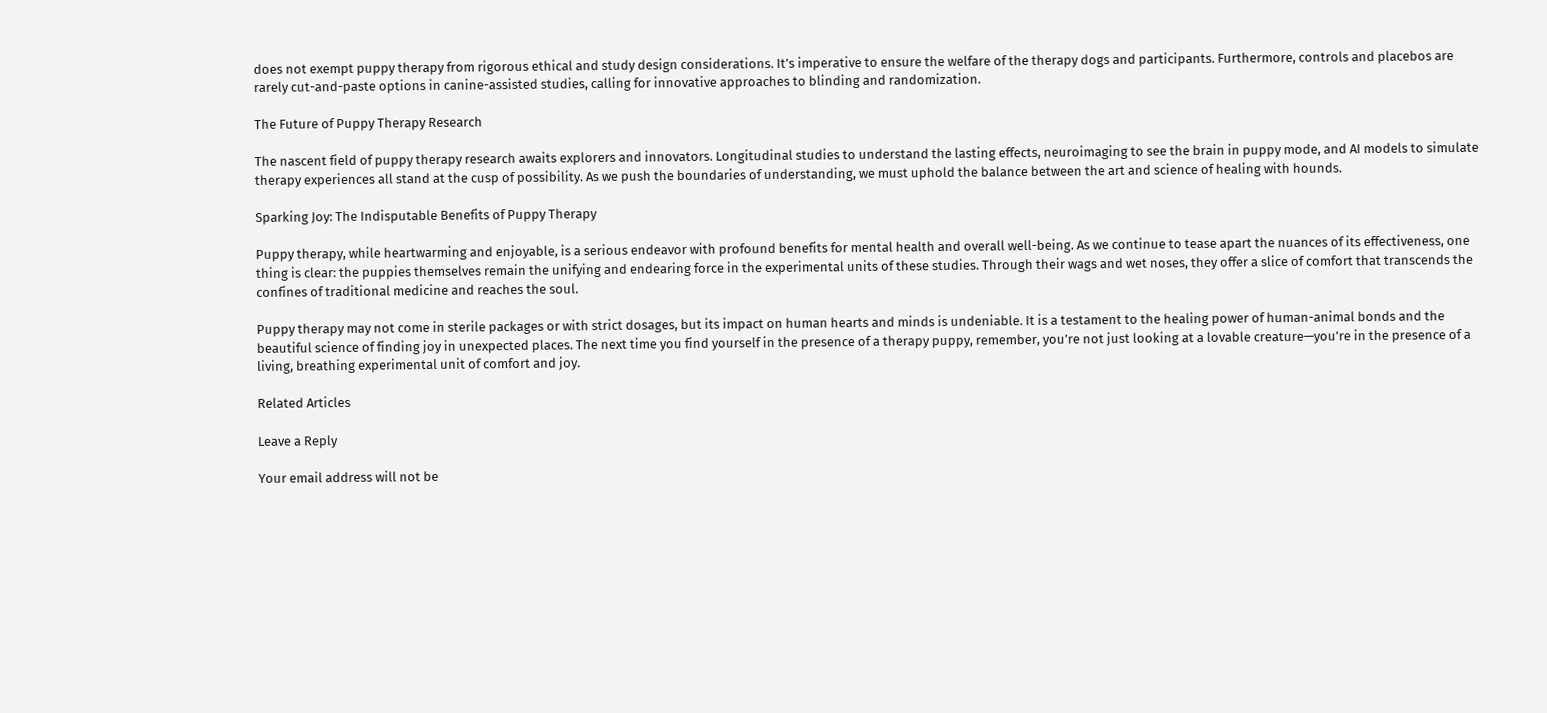does not exempt puppy therapy from rigorous ethical and study design considerations. It’s imperative to ensure the welfare of the therapy dogs and participants. Furthermore, controls and placebos are rarely cut-and-paste options in canine-assisted studies, calling for innovative approaches to blinding and randomization.

The Future of Puppy Therapy Research

The nascent field of puppy therapy research awaits explorers and innovators. Longitudinal studies to understand the lasting effects, neuroimaging to see the brain in puppy mode, and AI models to simulate therapy experiences all stand at the cusp of possibility. As we push the boundaries of understanding, we must uphold the balance between the art and science of healing with hounds.

Sparking Joy: The Indisputable Benefits of Puppy Therapy

Puppy therapy, while heartwarming and enjoyable, is a serious endeavor with profound benefits for mental health and overall well-being. As we continue to tease apart the nuances of its effectiveness, one thing is clear: the puppies themselves remain the unifying and endearing force in the experimental units of these studies. Through their wags and wet noses, they offer a slice of comfort that transcends the confines of traditional medicine and reaches the soul.

Puppy therapy may not come in sterile packages or with strict dosages, but its impact on human hearts and minds is undeniable. It is a testament to the healing power of human-animal bonds and the beautiful science of finding joy in unexpected places. The next time you find yourself in the presence of a therapy puppy, remember, you’re not just looking at a lovable creature—you’re in the presence of a living, breathing experimental unit of comfort and joy.

Related Articles

Leave a Reply

Your email address will not be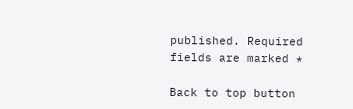published. Required fields are marked *

Back to top button